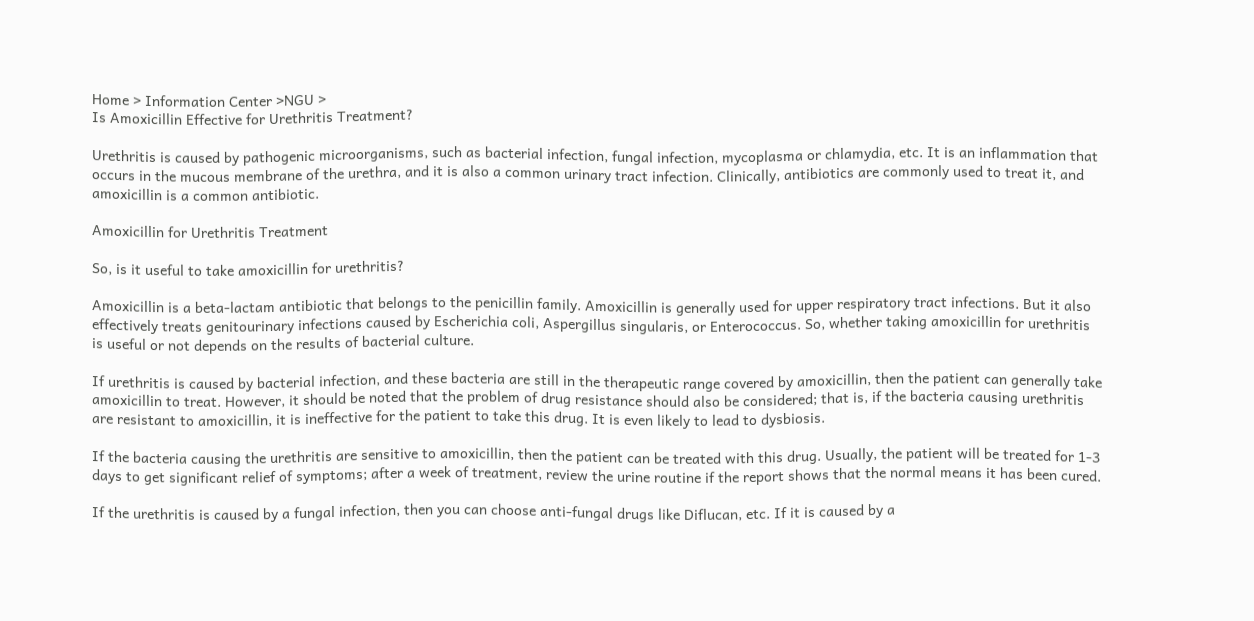Home > Information Center >NGU >
Is Amoxicillin Effective for Urethritis Treatment?

Urethritis is caused by pathogenic microorganisms, such as bacterial infection, fungal infection, mycoplasma or chlamydia, etc. It is an inflammation that occurs in the mucous membrane of the urethra, and it is also a common urinary tract infection. Clinically, antibiotics are commonly used to treat it, and amoxicillin is a common antibiotic.

Amoxicillin for Urethritis Treatment

So, is it useful to take amoxicillin for urethritis?

Amoxicillin is a beta-lactam antibiotic that belongs to the penicillin family. Amoxicillin is generally used for upper respiratory tract infections. But it also effectively treats genitourinary infections caused by Escherichia coli, Aspergillus singularis, or Enterococcus. So, whether taking amoxicillin for urethritis is useful or not depends on the results of bacterial culture.

If urethritis is caused by bacterial infection, and these bacteria are still in the therapeutic range covered by amoxicillin, then the patient can generally take amoxicillin to treat. However, it should be noted that the problem of drug resistance should also be considered; that is, if the bacteria causing urethritis are resistant to amoxicillin, it is ineffective for the patient to take this drug. It is even likely to lead to dysbiosis.

If the bacteria causing the urethritis are sensitive to amoxicillin, then the patient can be treated with this drug. Usually, the patient will be treated for 1-3 days to get significant relief of symptoms; after a week of treatment, review the urine routine if the report shows that the normal means it has been cured.

If the urethritis is caused by a fungal infection, then you can choose anti-fungal drugs like Diflucan, etc. If it is caused by a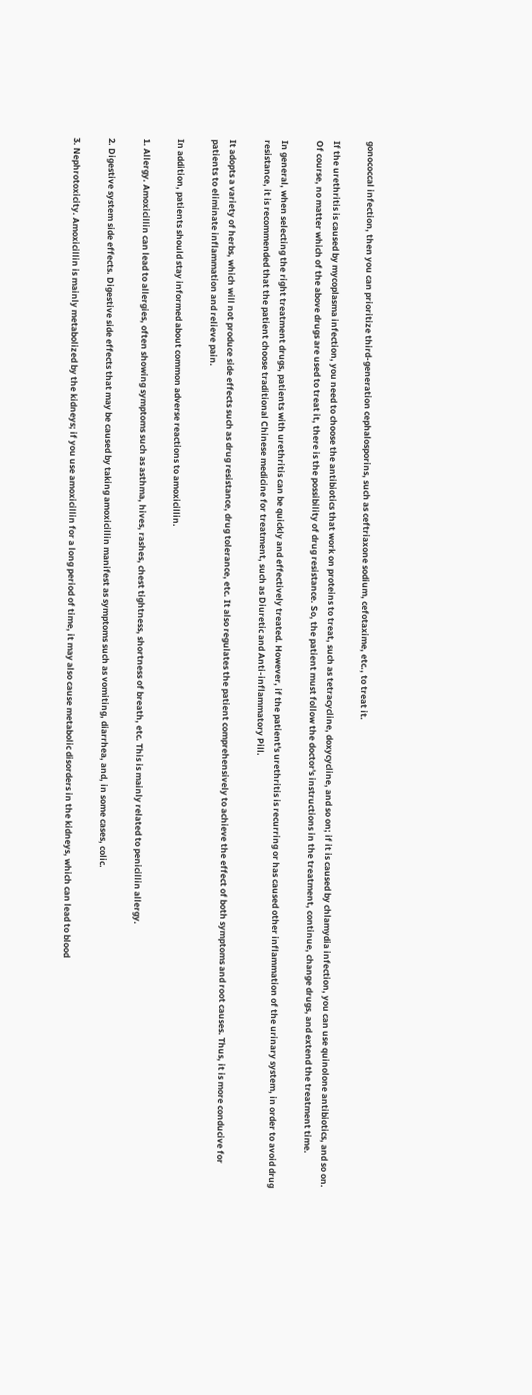gonococcal infection, then you can prioritize third-generation cephalosporins, such as ceftriaxone sodium, cefotaxime, etc., to treat it.

If the urethritis is caused by mycoplasma infection, you need to choose the antibiotics that work on proteins to treat, such as tetracycline, doxycycline, and so on; if it is caused by chlamydia infection, you can use quinolone antibiotics, and so on. Of course, no matter which of the above drugs are used to treat it, there is the possibility of drug resistance. So, the patient must follow the doctor's instructions in the treatment, continue, change drugs, and extend the treatment time.

In general, when selecting the right treatment drugs, patients with urethritis can be quickly and effectively treated. However, if the patient's urethritis is recurring or has caused other inflammation of the urinary system, in order to avoid drug resistance, it is recommended that the patient choose traditional Chinese medicine for treatment, such as Diuretic and Anti-inflammatory Pill.

It adopts a variety of herbs, which will not produce side effects such as drug resistance, drug tolerance, etc. It also regulates the patient comprehensively to achieve the effect of both symptoms and root causes. Thus, it is more conducive for patients to eliminate inflammation and relieve pain.

In addition, patients should stay informed about common adverse reactions to amoxicillin.

1. Allergy. Amoxicillin can lead to allergies, often showing symptoms such as asthma, hives, rashes, chest tightness, shortness of breath, etc. This is mainly related to penicillin allergy.

2. Digestive system side effects. Digestive side effects that may be caused by taking amoxicillin manifest as symptoms such as vomiting, diarrhea, and, in some cases, colic.

3. Nephrotoxicity. Amoxicillin is mainly metabolized by the kidneys; if you use amoxicillin for a long period of time, it may also cause metabolic disorders in the kidneys, which can lead to blood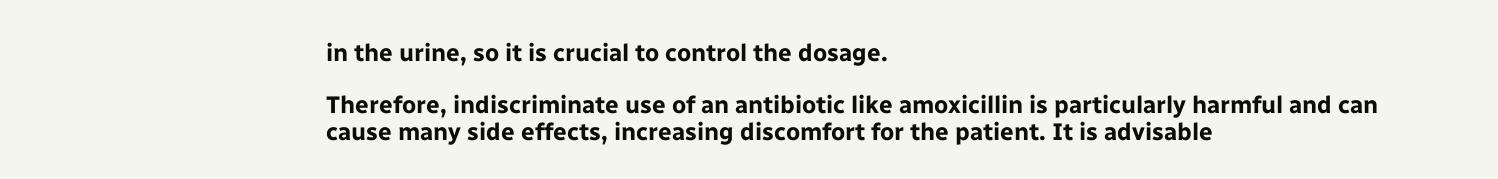in the urine, so it is crucial to control the dosage.

Therefore, indiscriminate use of an antibiotic like amoxicillin is particularly harmful and can cause many side effects, increasing discomfort for the patient. It is advisable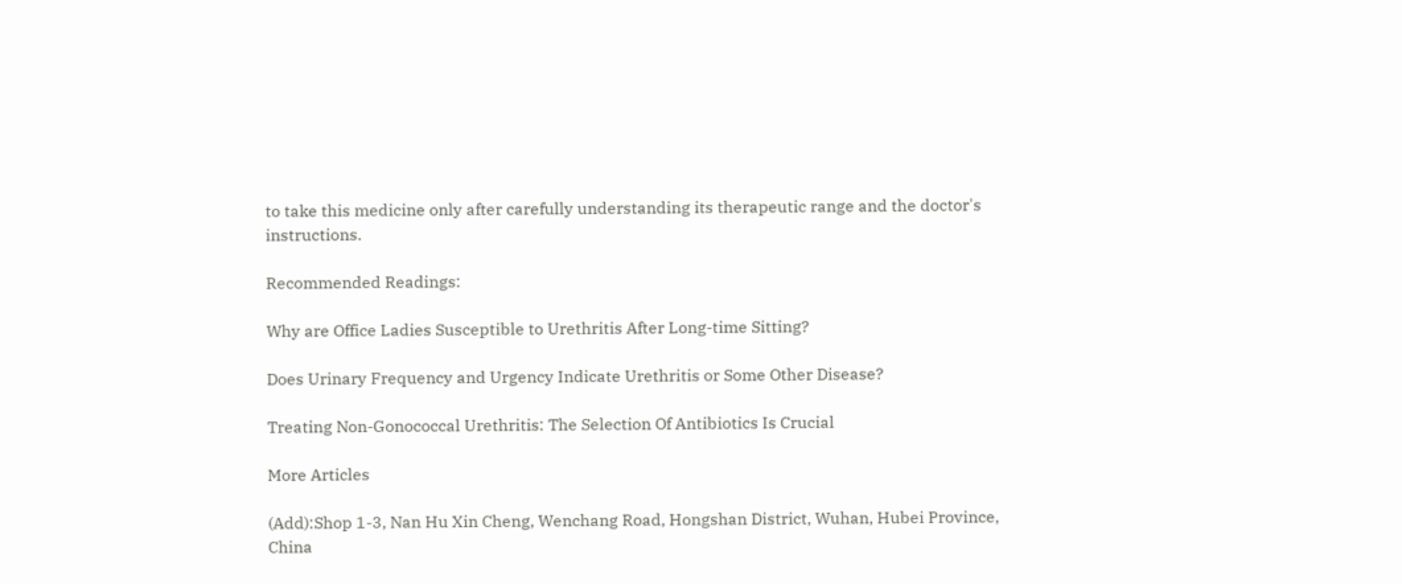to take this medicine only after carefully understanding its therapeutic range and the doctor's instructions.

Recommended Readings:

Why are Office Ladies Susceptible to Urethritis After Long-time Sitting?

Does Urinary Frequency and Urgency Indicate Urethritis or Some Other Disease?

Treating Non-Gonococcal Urethritis: The Selection Of Antibiotics Is Crucial

More Articles

(Add):Shop 1-3, Nan Hu Xin Cheng, Wenchang Road, Hongshan District, Wuhan, Hubei Province, China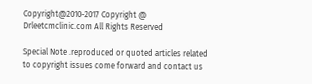Copyright@2010-2017 Copyright @ Drleetcmclinic.com All Rights Reserved

Special Note .reproduced or quoted articles related to copyright issues come forward and contact us